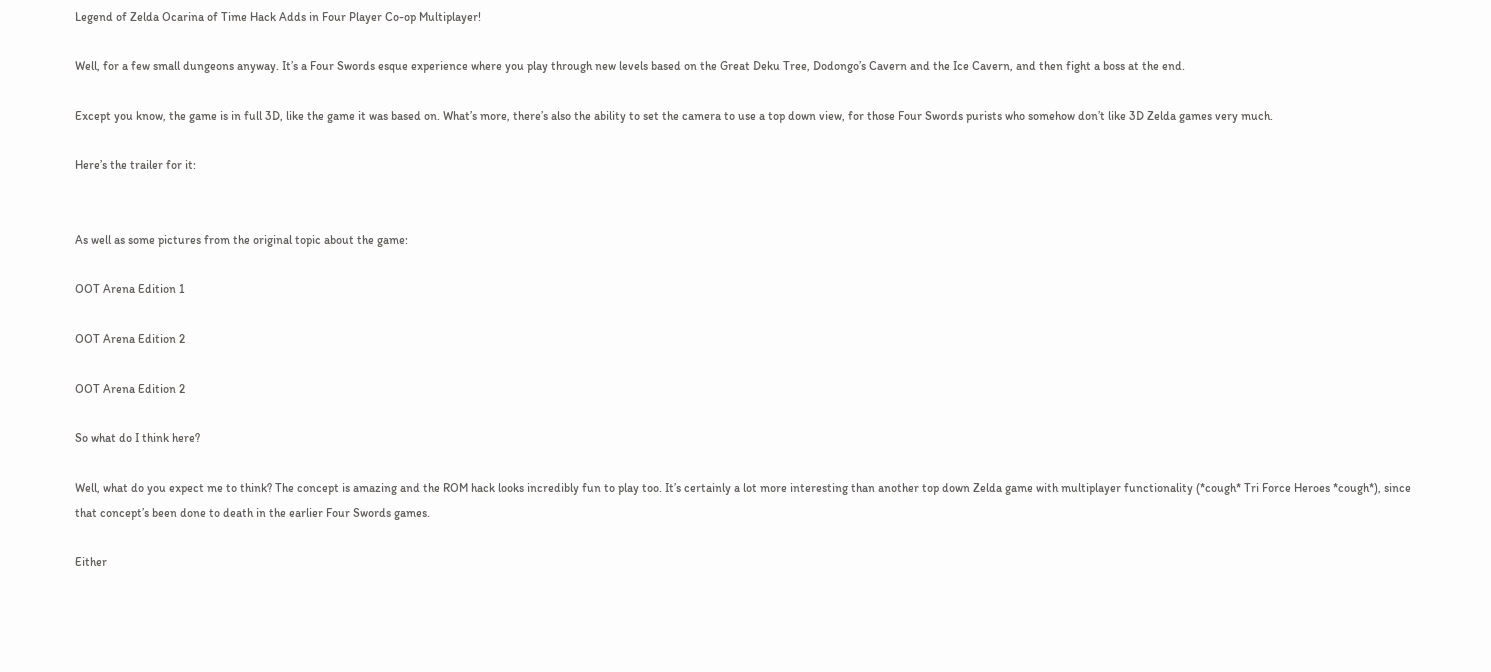Legend of Zelda Ocarina of Time Hack Adds in Four Player Co-op Multiplayer!

Well, for a few small dungeons anyway. It’s a Four Swords esque experience where you play through new levels based on the Great Deku Tree, Dodongo’s Cavern and the Ice Cavern, and then fight a boss at the end.

Except you know, the game is in full 3D, like the game it was based on. What’s more, there’s also the ability to set the camera to use a top down view, for those Four Swords purists who somehow don’t like 3D Zelda games very much.

Here’s the trailer for it:


As well as some pictures from the original topic about the game:

OOT Arena Edition 1

OOT Arena Edition 2

OOT Arena Edition 2

So what do I think here?

Well, what do you expect me to think? The concept is amazing and the ROM hack looks incredibly fun to play too. It’s certainly a lot more interesting than another top down Zelda game with multiplayer functionality (*cough* Tri Force Heroes *cough*), since that concept’s been done to death in the earlier Four Swords games.

Either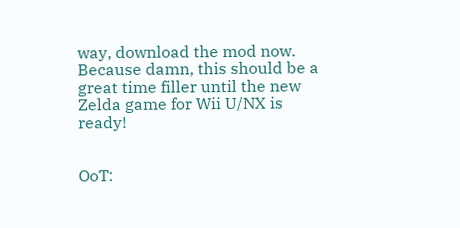way, download the mod now. Because damn, this should be a great time filler until the new Zelda game for Wii U/NX is ready!


OoT: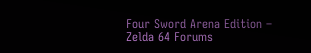Four Sword Arena Edition – Zelda 64 Forums